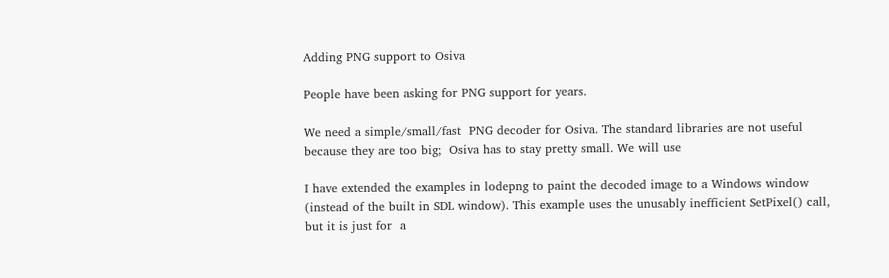Adding PNG support to Osiva

People have been asking for PNG support for years.

We need a simple/small/fast  PNG decoder for Osiva. The standard libraries are not useful because they are too big;  Osiva has to stay pretty small. We will use

I have extended the examples in lodepng to paint the decoded image to a Windows window (instead of the built in SDL window). This example uses the unusably inefficient SetPixel() call, but it is just for  a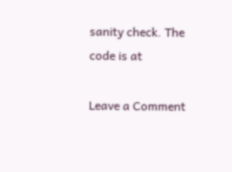sanity check. The code is at

Leave a Comment